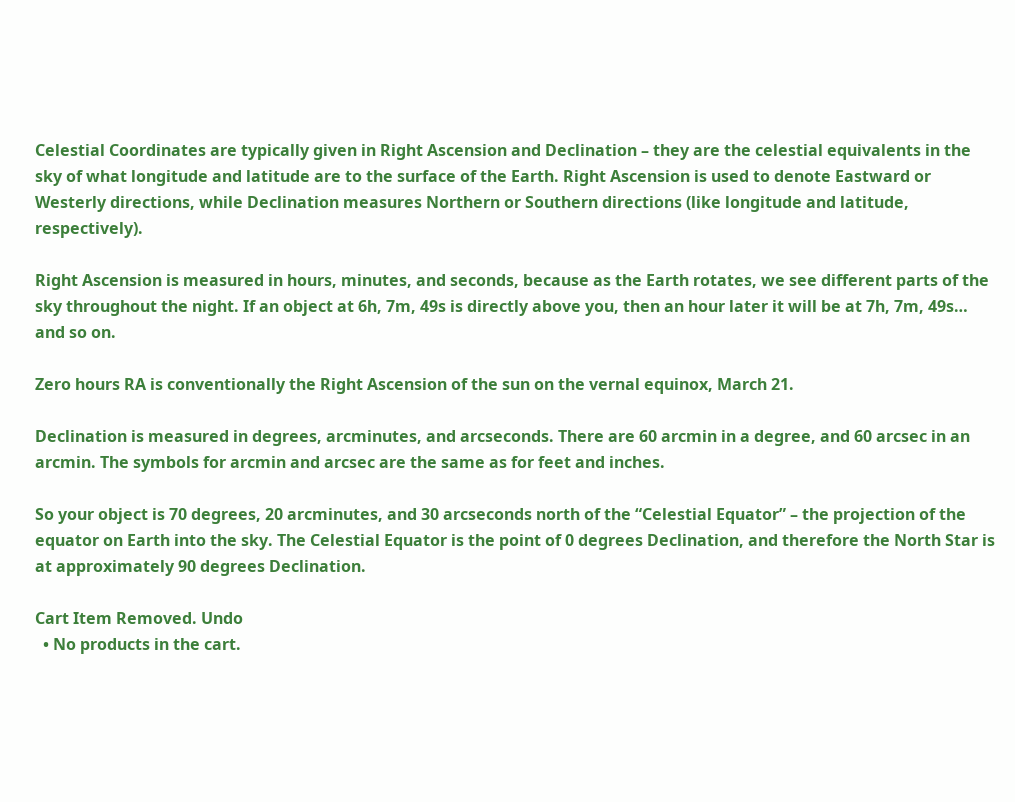Celestial Coordinates are typically given in Right Ascension and Declination – they are the celestial equivalents in the sky of what longitude and latitude are to the surface of the Earth. Right Ascension is used to denote Eastward or Westerly directions, while Declination measures Northern or Southern directions (like longitude and latitude, respectively).

Right Ascension is measured in hours, minutes, and seconds, because as the Earth rotates, we see different parts of the sky throughout the night. If an object at 6h, 7m, 49s is directly above you, then an hour later it will be at 7h, 7m, 49s… and so on.

Zero hours RA is conventionally the Right Ascension of the sun on the vernal equinox, March 21.

Declination is measured in degrees, arcminutes, and arcseconds. There are 60 arcmin in a degree, and 60 arcsec in an arcmin. The symbols for arcmin and arcsec are the same as for feet and inches.

So your object is 70 degrees, 20 arcminutes, and 30 arcseconds north of the “Celestial Equator” – the projection of the equator on Earth into the sky. The Celestial Equator is the point of 0 degrees Declination, and therefore the North Star is at approximately 90 degrees Declination.

Cart Item Removed. Undo
  • No products in the cart.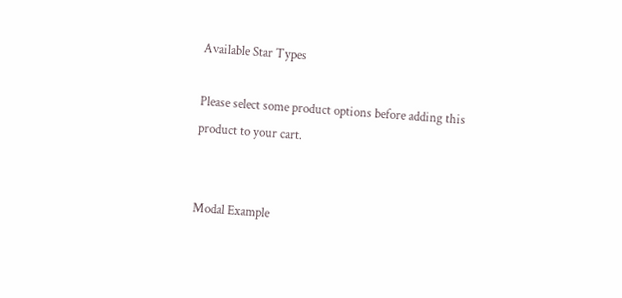Available Star Types

Please select some product options before adding this product to your cart.


Modal Example